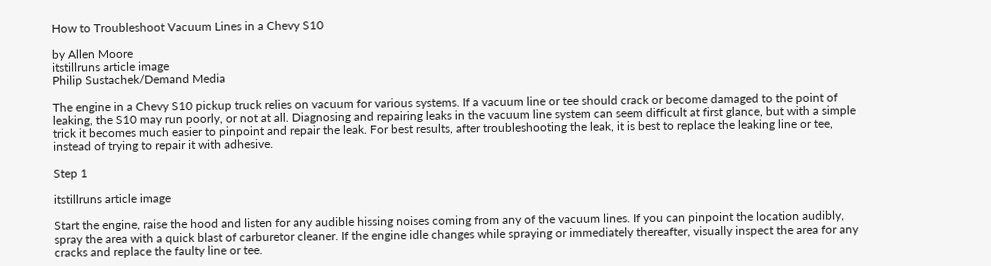How to Troubleshoot Vacuum Lines in a Chevy S10

by Allen Moore
itstillruns article image
Philip Sustachek/Demand Media

The engine in a Chevy S10 pickup truck relies on vacuum for various systems. If a vacuum line or tee should crack or become damaged to the point of leaking, the S10 may run poorly, or not at all. Diagnosing and repairing leaks in the vacuum line system can seem difficult at first glance, but with a simple trick it becomes much easier to pinpoint and repair the leak. For best results, after troubleshooting the leak, it is best to replace the leaking line or tee, instead of trying to repair it with adhesive.

Step 1

itstillruns article image

Start the engine, raise the hood and listen for any audible hissing noises coming from any of the vacuum lines. If you can pinpoint the location audibly, spray the area with a quick blast of carburetor cleaner. If the engine idle changes while spraying or immediately thereafter, visually inspect the area for any cracks and replace the faulty line or tee.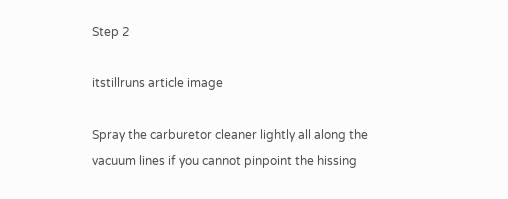Step 2

itstillruns article image

Spray the carburetor cleaner lightly all along the vacuum lines if you cannot pinpoint the hissing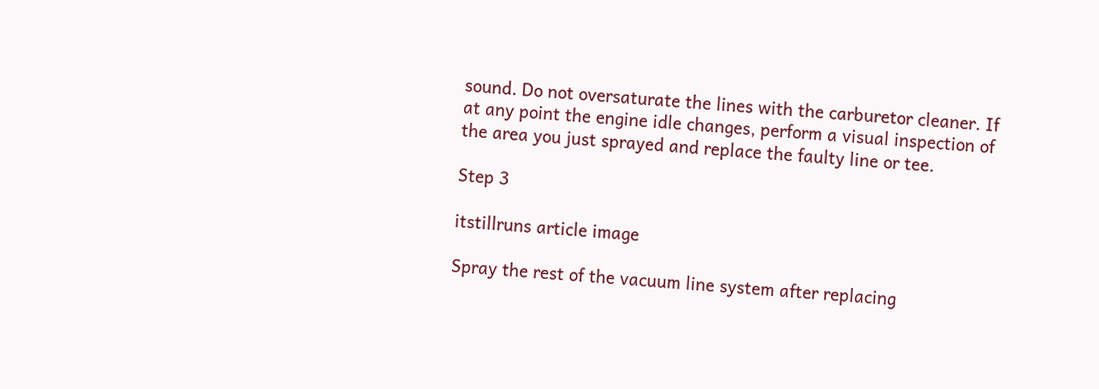sound. Do not oversaturate the lines with the carburetor cleaner. If at any point the engine idle changes, perform a visual inspection of the area you just sprayed and replace the faulty line or tee.

Step 3

itstillruns article image

Spray the rest of the vacuum line system after replacing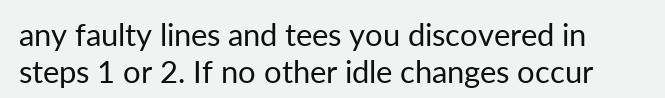any faulty lines and tees you discovered in steps 1 or 2. If no other idle changes occur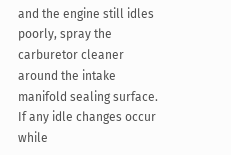and the engine still idles poorly, spray the carburetor cleaner around the intake manifold sealing surface. If any idle changes occur while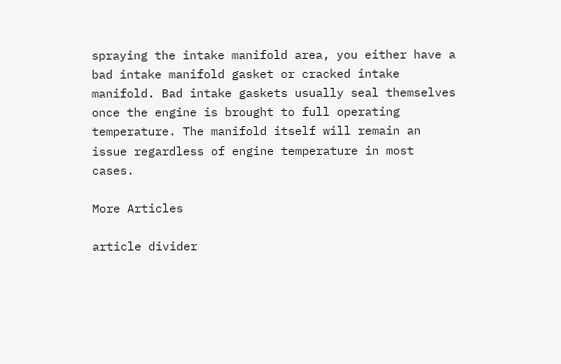spraying the intake manifold area, you either have a bad intake manifold gasket or cracked intake manifold. Bad intake gaskets usually seal themselves once the engine is brought to full operating temperature. The manifold itself will remain an issue regardless of engine temperature in most cases.

More Articles

article divider